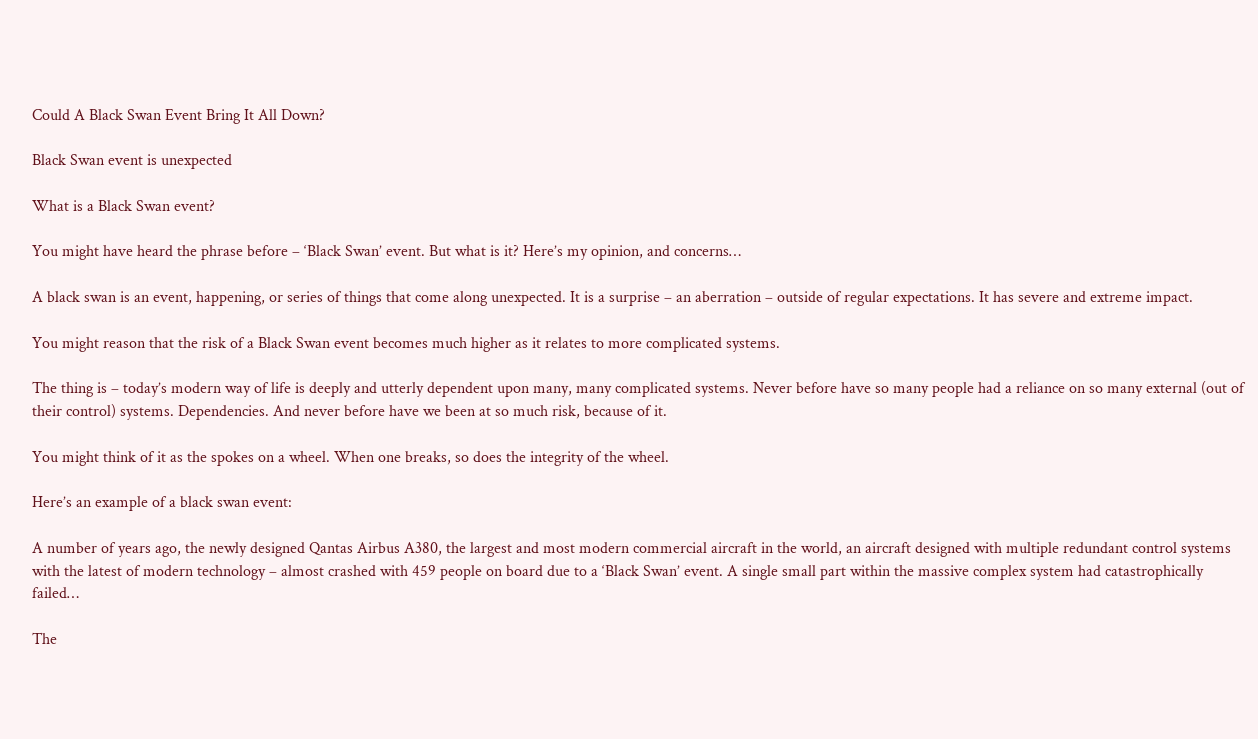Could A Black Swan Event Bring It All Down?

Black Swan event is unexpected

What is a Black Swan event?

You might have heard the phrase before – ‘Black Swan’ event. But what is it? Here’s my opinion, and concerns…

A black swan is an event, happening, or series of things that come along unexpected. It is a surprise – an aberration – outside of regular expectations. It has severe and extreme impact.

You might reason that the risk of a Black Swan event becomes much higher as it relates to more complicated systems.

The thing is – today’s modern way of life is deeply and utterly dependent upon many, many complicated systems. Never before have so many people had a reliance on so many external (out of their control) systems. Dependencies. And never before have we been at so much risk, because of it.

You might think of it as the spokes on a wheel. When one breaks, so does the integrity of the wheel.

Here’s an example of a black swan event:

A number of years ago, the newly designed Qantas Airbus A380, the largest and most modern commercial aircraft in the world, an aircraft designed with multiple redundant control systems with the latest of modern technology – almost crashed with 459 people on board due to a ‘Black Swan’ event. A single small part within the massive complex system had catastrophically failed…

The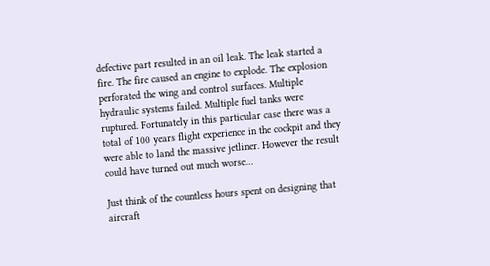defective part resulted in an oil leak. The leak started a fire. The fire caused an engine to explode. The explosion perforated the wing and control surfaces. Multiple hydraulic systems failed. Multiple fuel tanks were ruptured. Fortunately in this particular case there was a total of 100 years flight experience in the cockpit and they were able to land the massive jetliner. However the result could have turned out much worse…

Just think of the countless hours spent on designing that aircraft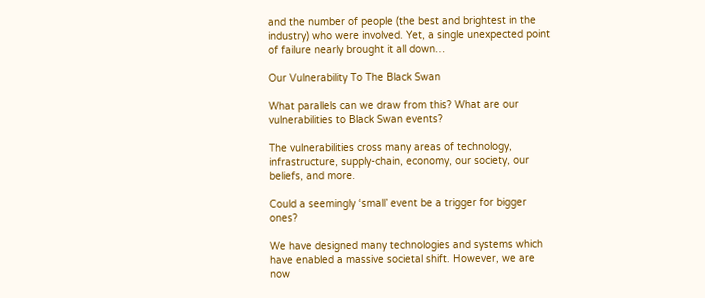and the number of people (the best and brightest in the industry) who were involved. Yet, a single unexpected point of failure nearly brought it all down…

Our Vulnerability To The Black Swan

What parallels can we draw from this? What are our vulnerabilities to Black Swan events?

The vulnerabilities cross many areas of technology, infrastructure, supply-chain, economy, our society, our beliefs, and more.

Could a seemingly ‘small’ event be a trigger for bigger ones?

We have designed many technologies and systems which have enabled a massive societal shift. However, we are now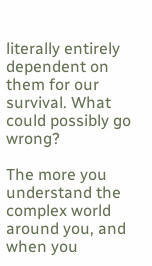literally entirely dependent on them for our survival. What could possibly go wrong?

The more you understand the complex world around you, and when you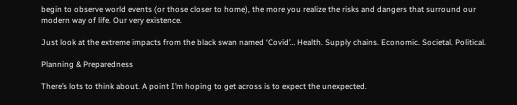begin to observe world events (or those closer to home), the more you realize the risks and dangers that surround our modern way of life. Our very existence.

Just look at the extreme impacts from the black swan named ‘Covid’… Health. Supply chains. Economic. Societal. Political.

Planning & Preparedness

There’s lots to think about. A point I’m hoping to get across is to expect the unexpected.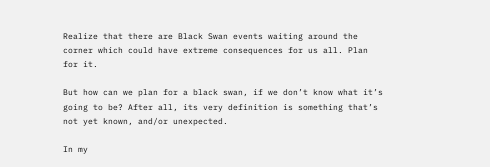Realize that there are Black Swan events waiting around the corner which could have extreme consequences for us all. Plan for it.

But how can we plan for a black swan, if we don’t know what it’s going to be? After all, its very definition is something that’s not yet known, and/or unexpected.

In my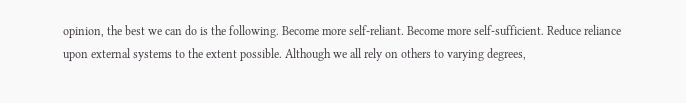opinion, the best we can do is the following. Become more self-reliant. Become more self-sufficient. Reduce reliance upon external systems to the extent possible. Although we all rely on others to varying degrees,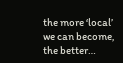the more ‘local’ we can become, the better…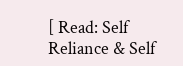[ Read: Self Reliance & Self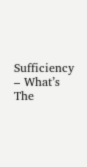Sufficiency – What’s The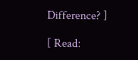Difference? ]

[ Read: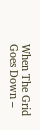When The Grid Goes Down –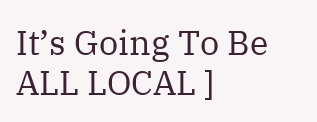It’s Going To Be ALL LOCAL ]